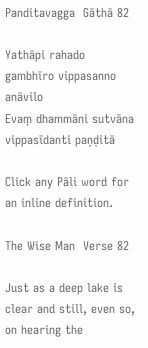Panditavagga  Gāthā 82

Yathāpi rahado gambhīro vippasanno anāvilo
Evaṃ dhammāni sutvāna vippasīdanti paṇḍitā

Click any Pāli word for an inline definition.

The Wise Man  Verse 82

Just as a deep lake is clear and still, even so, on hearing the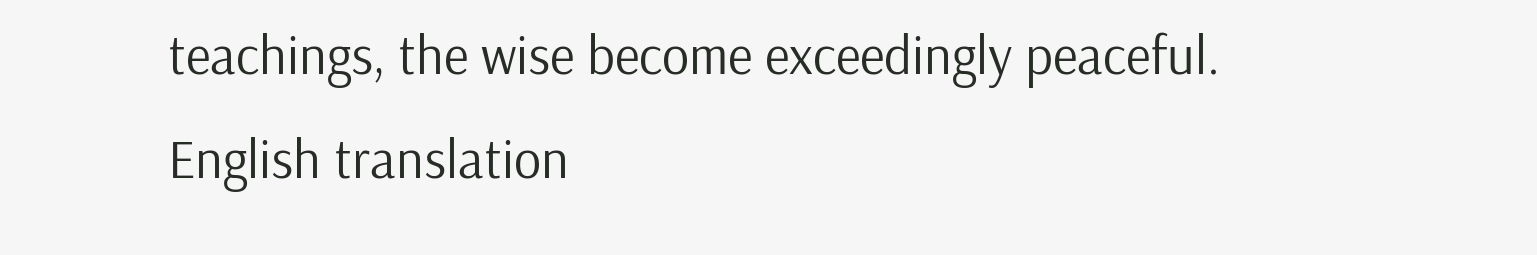teachings, the wise become exceedingly peaceful.
English translation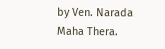by Ven. Narada Maha Thera.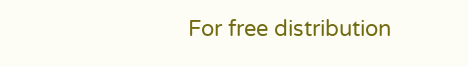For free distribution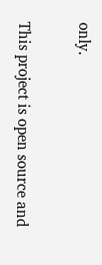only.

This project is open source and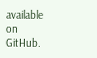available on GitHub.